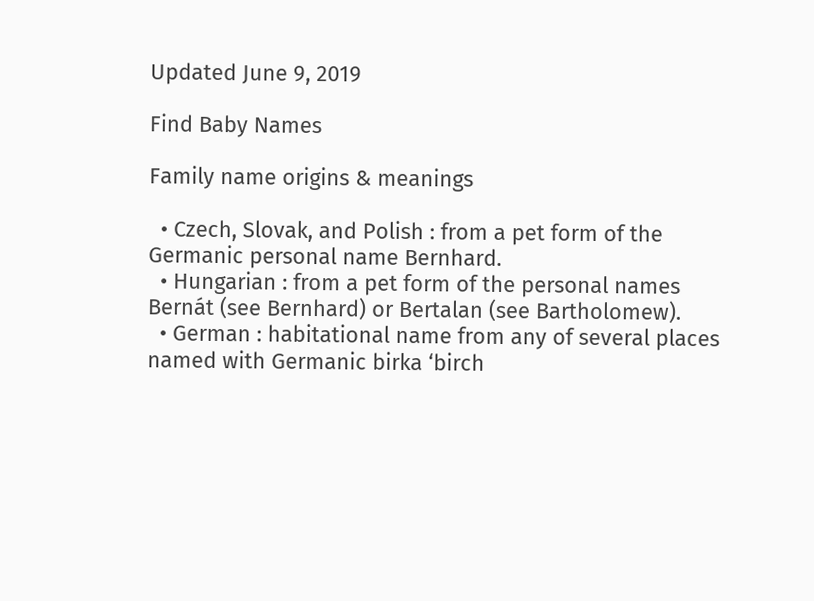Updated June 9, 2019

Find Baby Names

Family name origins & meanings

  • Czech, Slovak, and Polish : from a pet form of the Germanic personal name Bernhard.
  • Hungarian : from a pet form of the personal names Bernát (see Bernhard) or Bertalan (see Bartholomew).
  • German : habitational name from any of several places named with Germanic birka ‘birch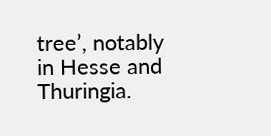tree’, notably in Hesse and Thuringia.